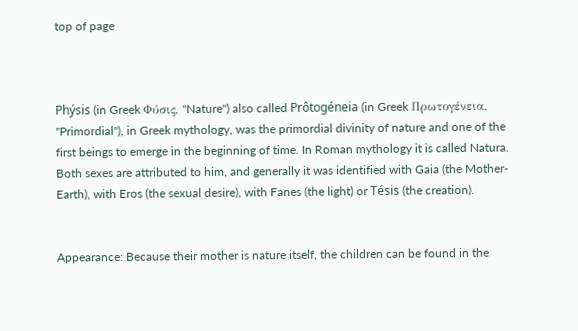top of page



Phýsis (in Greek Φύσις, "Nature") also called Prôtogéneia (in Greek Πρωτογένεια, "Primordial"), in Greek mythology, was the primordial divinity of nature and one of the first beings to emerge in the beginning of time. In Roman mythology it is called Natura. Both sexes are attributed to him, and generally it was identified with Gaia (the Mother-Earth), with Eros (the sexual desire), with Fanes (the light) or Tésis (the creation).


Appearance: Because their mother is nature itself, the children can be found in the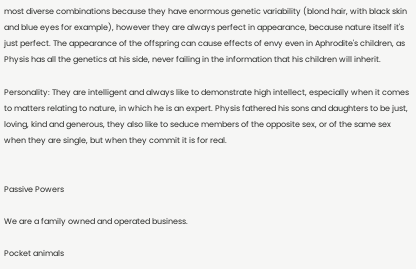most diverse combinations because they have enormous genetic variability (blond hair, with black skin and blue eyes for example), however they are always perfect in appearance, because nature itself it's just perfect. The appearance of the offspring can cause effects of envy even in Aphrodite's children, as Physis has all the genetics at his side, never failing in the information that his children will inherit.

Personality: They are intelligent and always like to demonstrate high intellect, especially when it comes to matters relating to nature, in which he is an expert. Physis fathered his sons and daughters to be just, loving, kind and generous, they also like to seduce members of the opposite sex, or of the same sex when they are single, but when they commit it is for real.


Passive Powers

We are a family owned and operated business.

Pocket animals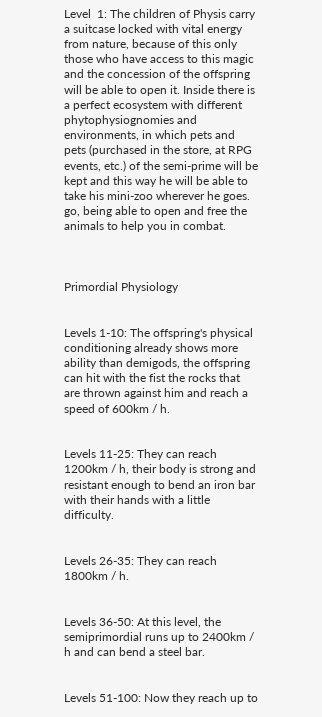Level  1: The children of Physis carry a suitcase locked with vital energy from nature, because of this only those who have access to this magic and the concession of the offspring will be able to open it. Inside there is a perfect ecosystem with different phytophysiognomies and environments, in which pets and pets (purchased in the store, at RPG events, etc.) of the semi-prime will be kept and this way he will be able to take his mini-zoo wherever he goes. go, being able to open and free the animals to help you in combat.



Primordial Physiology


Levels 1-10: The offspring's physical conditioning already shows more ability than demigods, the offspring can hit with the fist the rocks that are thrown against him and reach a speed of 600km / h.


Levels 11-25: They can reach 1200km / h, their body is strong and resistant enough to bend an iron bar with their hands with a little difficulty.


Levels 26-35: They can reach 1800km / h.


Levels 36-50: At this level, the semiprimordial runs up to 2400km / h and can bend a steel bar.


Levels 51-100: Now they reach up to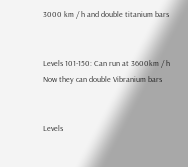3000 km / h and double titanium bars


Levels 101-150: Can run at 3600km / h Now they can double Vibranium bars


Levels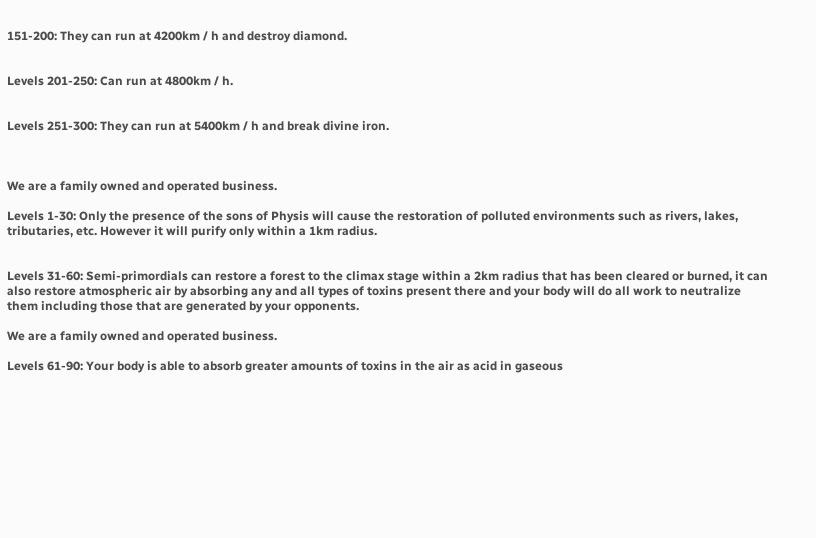151-200: They can run at 4200km / h and destroy diamond.


Levels 201-250: Can run at 4800km / h.


Levels 251-300: They can run at 5400km / h and break divine iron.



We are a family owned and operated business.

Levels 1-30: Only the presence of the sons of Physis will cause the restoration of polluted environments such as rivers, lakes, tributaries, etc. However it will purify only within a 1km radius.


Levels 31-60: Semi-primordials can restore a forest to the climax stage within a 2km radius that has been cleared or burned, it can also restore atmospheric air by absorbing any and all types of toxins present there and your body will do all work to neutralize them including those that are generated by your opponents.

We are a family owned and operated business.

Levels 61-90: Your body is able to absorb greater amounts of toxins in the air as acid in gaseous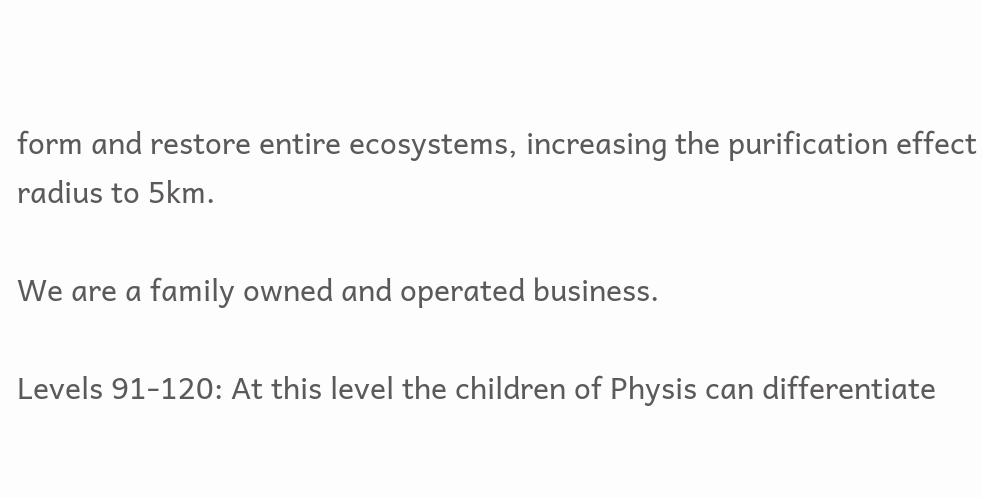form and restore entire ecosystems, increasing the purification effect radius to 5km.

We are a family owned and operated business.

Levels 91-120: At this level the children of Physis can differentiate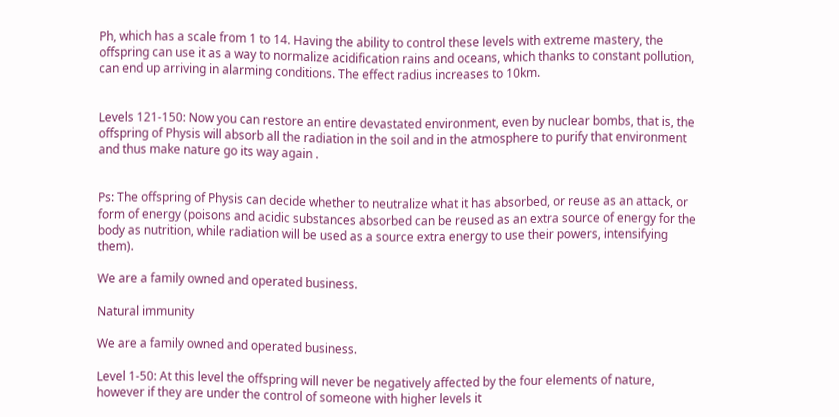Ph, which has a scale from 1 to 14. Having the ability to control these levels with extreme mastery, the offspring can use it as a way to normalize acidification rains and oceans, which thanks to constant pollution, can end up arriving in alarming conditions. The effect radius increases to 10km.


Levels 121-150: Now you can restore an entire devastated environment, even by nuclear bombs, that is, the offspring of Physis will absorb all the radiation in the soil and in the atmosphere to purify that environment and thus make nature go its way again .


Ps: The offspring of Physis can decide whether to neutralize what it has absorbed, or reuse as an attack, or form of energy (poisons and acidic substances absorbed can be reused as an extra source of energy for the body as nutrition, while radiation will be used as a source extra energy to use their powers, intensifying them).

We are a family owned and operated business.

Natural immunity

We are a family owned and operated business.

Level 1-50: At this level the offspring will never be negatively affected by the four elements of nature, however if they are under the control of someone with higher levels it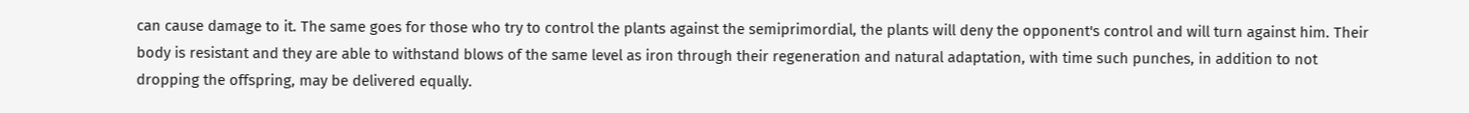can cause damage to it. The same goes for those who try to control the plants against the semiprimordial, the plants will deny the opponent's control and will turn against him. Their body is resistant and they are able to withstand blows of the same level as iron through their regeneration and natural adaptation, with time such punches, in addition to not dropping the offspring, may be delivered equally.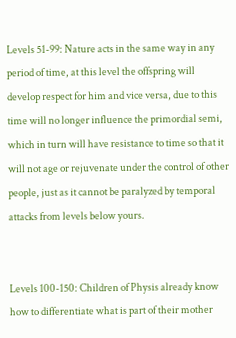Levels 51-99: Nature acts in the same way in any period of time, at this level the offspring will develop respect for him and vice versa, due to this time will no longer influence the primordial semi, which in turn will have resistance to time so that it will not age or rejuvenate under the control of other people, just as it cannot be paralyzed by temporal attacks from levels below yours.


Levels 100-150: Children of Physis already know how to differentiate what is part of their mother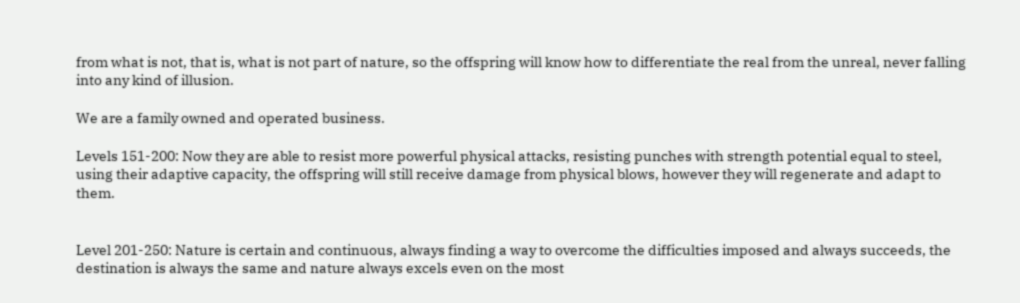from what is not, that is, what is not part of nature, so the offspring will know how to differentiate the real from the unreal, never falling into any kind of illusion.

We are a family owned and operated business.

Levels 151-200: Now they are able to resist more powerful physical attacks, resisting punches with strength potential equal to steel, using their adaptive capacity, the offspring will still receive damage from physical blows, however they will regenerate and adapt to them.


Level 201-250: Nature is certain and continuous, always finding a way to overcome the difficulties imposed and always succeeds, the destination is always the same and nature always excels even on the most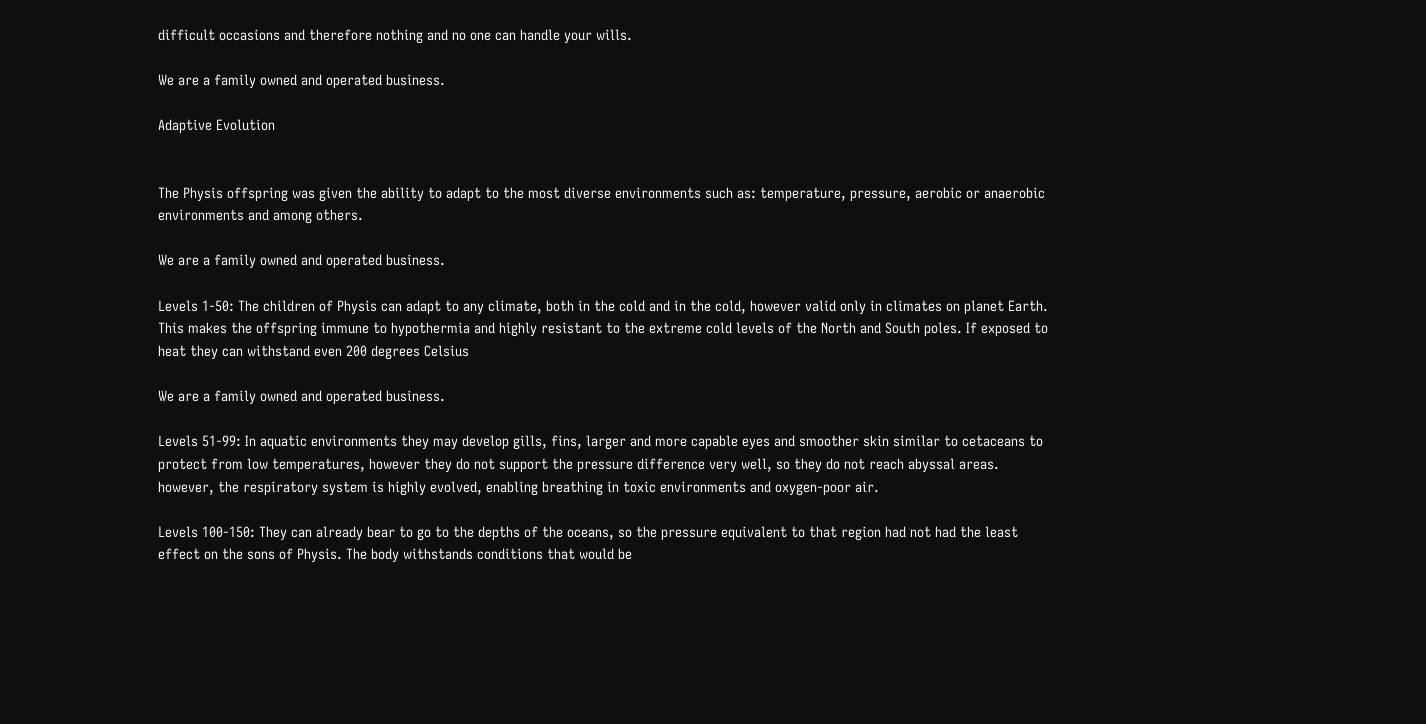difficult occasions and therefore nothing and no one can handle your wills.

We are a family owned and operated business.

Adaptive Evolution


The Physis offspring was given the ability to adapt to the most diverse environments such as: temperature, pressure, aerobic or anaerobic environments and among others.

We are a family owned and operated business.

Levels 1-50: The children of Physis can adapt to any climate, both in the cold and in the cold, however valid only in climates on planet Earth. This makes the offspring immune to hypothermia and highly resistant to the extreme cold levels of the North and South poles. If exposed to heat they can withstand even 200 degrees Celsius

We are a family owned and operated business.

Levels 51-99: In aquatic environments they may develop gills, fins, larger and more capable eyes and smoother skin similar to cetaceans to protect from low temperatures, however they do not support the pressure difference very well, so they do not reach abyssal areas. however, the respiratory system is highly evolved, enabling breathing in toxic environments and oxygen-poor air.

Levels 100-150: They can already bear to go to the depths of the oceans, so the pressure equivalent to that region had not had the least effect on the sons of Physis. The body withstands conditions that would be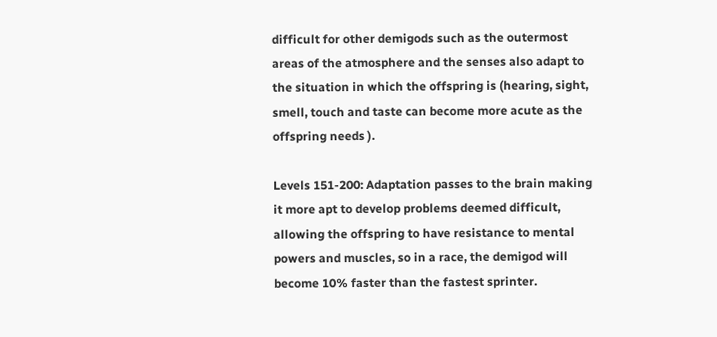difficult for other demigods such as the outermost areas of the atmosphere and the senses also adapt to the situation in which the offspring is (hearing, sight, smell, touch and taste can become more acute as the offspring needs ).

Levels 151-200: Adaptation passes to the brain making it more apt to develop problems deemed difficult, allowing the offspring to have resistance to mental powers and muscles, so in a race, the demigod will become 10% faster than the fastest sprinter.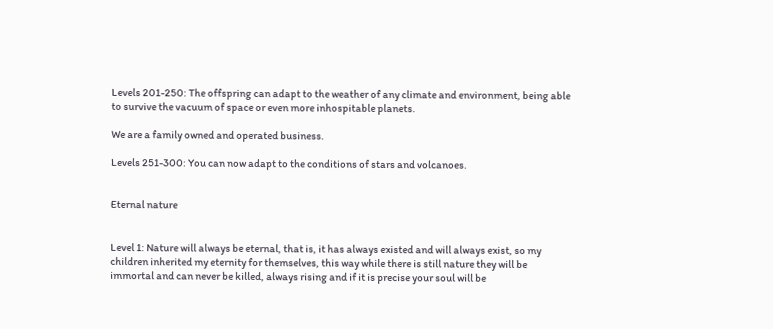Levels 201-250: The offspring can adapt to the weather of any climate and environment, being able to survive the vacuum of space or even more inhospitable planets.

We are a family owned and operated business.

Levels 251-300: You can now adapt to the conditions of stars and volcanoes.


Eternal nature


Level 1: Nature will always be eternal, that is, it has always existed and will always exist, so my children inherited my eternity for themselves, this way while there is still nature they will be immortal and can never be killed, always rising and if it is precise your soul will be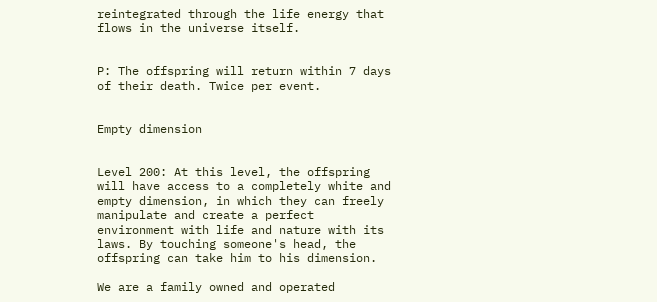reintegrated through the life energy that flows in the universe itself.


P: The offspring will return within 7 days of their death. Twice per event.


Empty dimension


Level 200: At this level, the offspring will have access to a completely white and empty dimension, in which they can freely manipulate and create a perfect environment with life and nature with its laws. By touching someone's head, the offspring can take him to his dimension.

We are a family owned and operated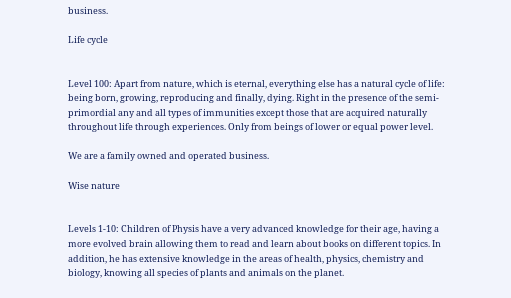business.

Life cycle


Level 100: Apart from nature, which is eternal, everything else has a natural cycle of life: being born, growing, reproducing and finally, dying. Right in the presence of the semi-primordial any and all types of immunities except those that are acquired naturally throughout life through experiences. Only from beings of lower or equal power level.

We are a family owned and operated business.

Wise nature


Levels 1-10: Children of Physis have a very advanced knowledge for their age, having a more evolved brain allowing them to read and learn about books on different topics. In addition, he has extensive knowledge in the areas of health, physics, chemistry and biology, knowing all species of plants and animals on the planet.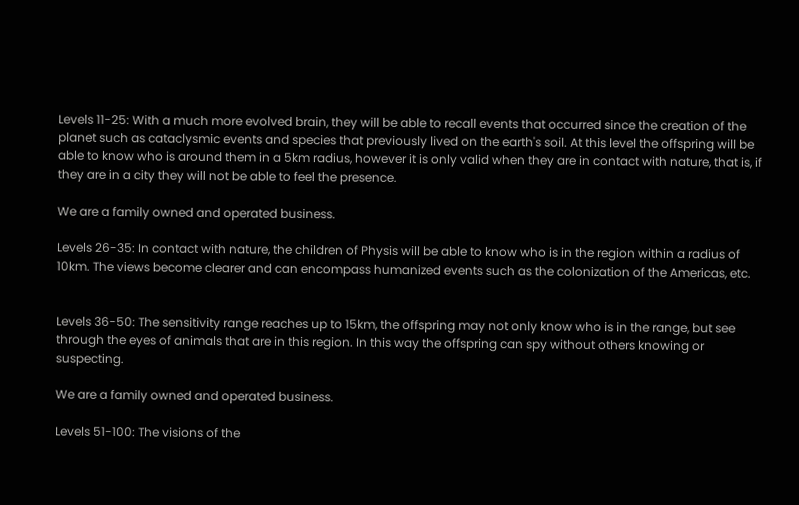Levels 11-25: With a much more evolved brain, they will be able to recall events that occurred since the creation of the planet such as cataclysmic events and species that previously lived on the earth's soil. At this level the offspring will be able to know who is around them in a 5km radius, however it is only valid when they are in contact with nature, that is, if they are in a city they will not be able to feel the presence.

We are a family owned and operated business.

Levels 26-35: In contact with nature, the children of Physis will be able to know who is in the region within a radius of 10km. The views become clearer and can encompass humanized events such as the colonization of the Americas, etc.


Levels 36-50: The sensitivity range reaches up to 15km, the offspring may not only know who is in the range, but see through the eyes of animals that are in this region. In this way the offspring can spy without others knowing or suspecting.

We are a family owned and operated business.

Levels 51-100: The visions of the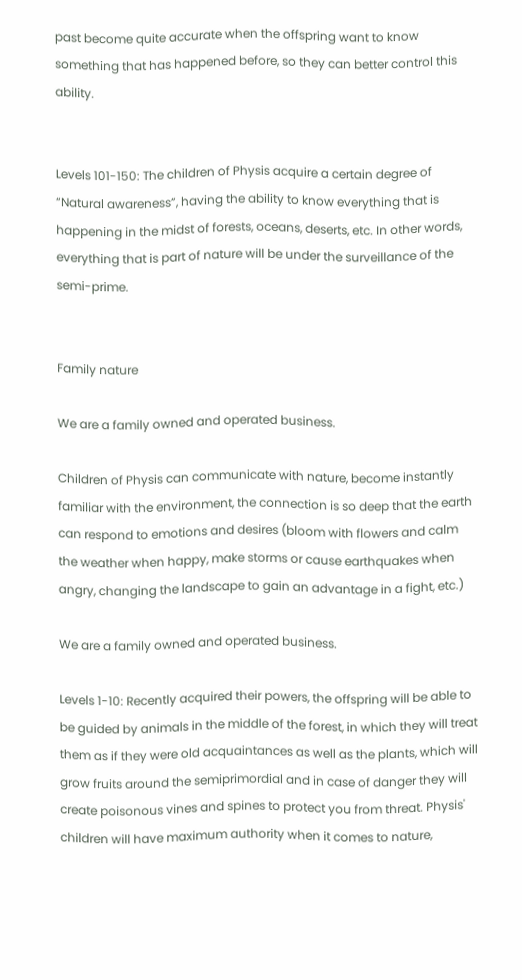past become quite accurate when the offspring want to know something that has happened before, so they can better control this ability.


Levels 101-150: The children of Physis acquire a certain degree of “Natural awareness”, having the ability to know everything that is happening in the midst of forests, oceans, deserts, etc. In other words, everything that is part of nature will be under the surveillance of the semi-prime.


Family nature

We are a family owned and operated business.

Children of Physis can communicate with nature, become instantly familiar with the environment, the connection is so deep that the earth can respond to emotions and desires (bloom with flowers and calm the weather when happy, make storms or cause earthquakes when angry, changing the landscape to gain an advantage in a fight, etc.)

We are a family owned and operated business.

Levels 1-10: Recently acquired their powers, the offspring will be able to be guided by animals in the middle of the forest, in which they will treat them as if they were old acquaintances as well as the plants, which will grow fruits around the semiprimordial and in case of danger they will create poisonous vines and spines to protect you from threat. Physis' children will have maximum authority when it comes to nature,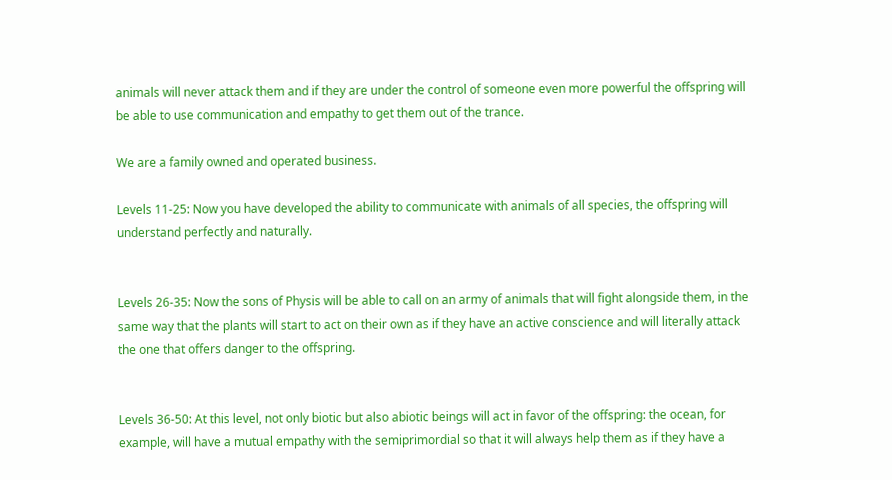animals will never attack them and if they are under the control of someone even more powerful the offspring will be able to use communication and empathy to get them out of the trance.

We are a family owned and operated business.

Levels 11-25: Now you have developed the ability to communicate with animals of all species, the offspring will understand perfectly and naturally.


Levels 26-35: Now the sons of Physis will be able to call on an army of animals that will fight alongside them, in the same way that the plants will start to act on their own as if they have an active conscience and will literally attack the one that offers danger to the offspring.


Levels 36-50: At this level, not only biotic but also abiotic beings will act in favor of the offspring: the ocean, for example, will have a mutual empathy with the semiprimordial so that it will always help them as if they have a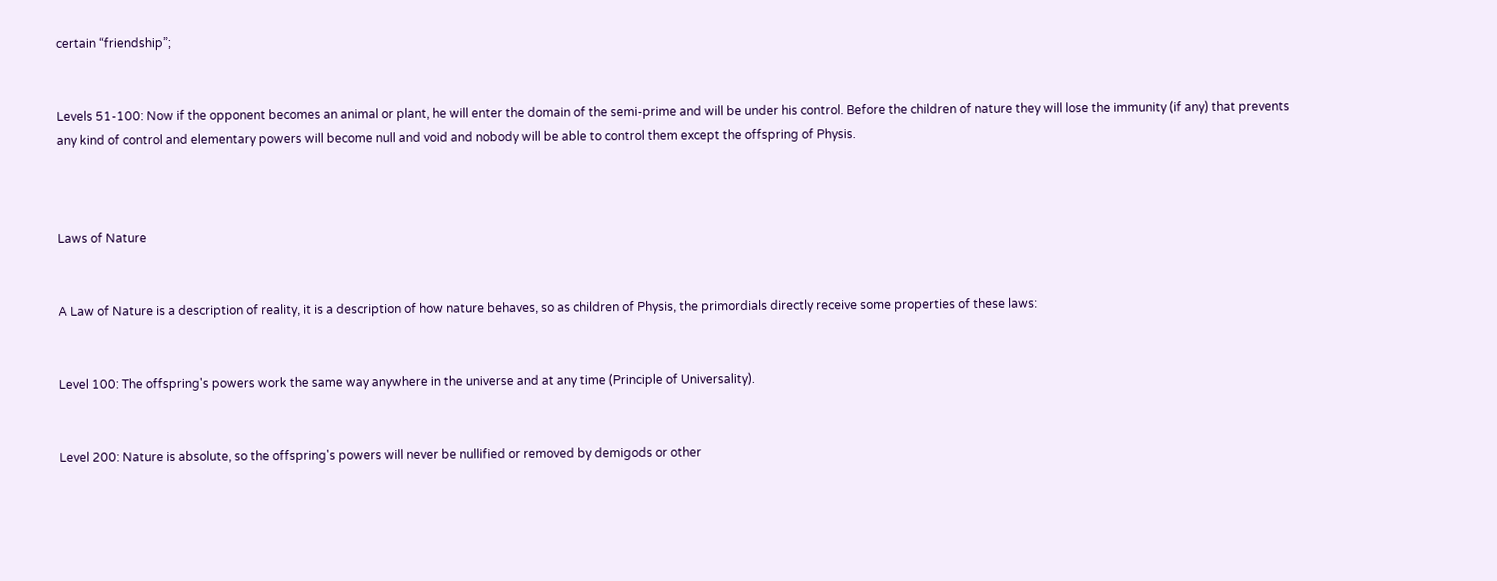certain “friendship”;


Levels 51-100: Now if the opponent becomes an animal or plant, he will enter the domain of the semi-prime and will be under his control. Before the children of nature they will lose the immunity (if any) that prevents any kind of control and elementary powers will become null and void and nobody will be able to control them except the offspring of Physis.



Laws of Nature


A Law of Nature is a description of reality, it is a description of how nature behaves, so as children of Physis, the primordials directly receive some properties of these laws:


Level 100: The offspring's powers work the same way anywhere in the universe and at any time (Principle of Universality).


Level 200: Nature is absolute, so the offspring's powers will never be nullified or removed by demigods or other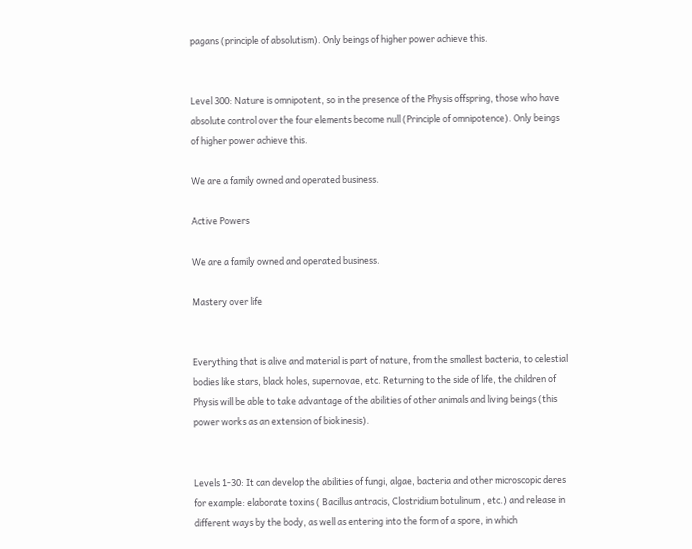pagans (principle of absolutism). Only beings of higher power achieve this.


Level 300: Nature is omnipotent, so in the presence of the Physis offspring, those who have absolute control over the four elements become null (Principle of omnipotence). Only beings of higher power achieve this.

We are a family owned and operated business.

Active Powers

We are a family owned and operated business.

Mastery over life


Everything that is alive and material is part of nature, from the smallest bacteria, to celestial bodies like stars, black holes, supernovae, etc. Returning to the side of life, the children of Physis will be able to take advantage of the abilities of other animals and living beings (this power works as an extension of biokinesis).


Levels 1-30: It can develop the abilities of fungi, algae, bacteria and other microscopic deres for example: elaborate toxins ( Bacillus antracis, Clostridium botulinum , etc.) and release in different ways by the body, as well as entering into the form of a spore, in which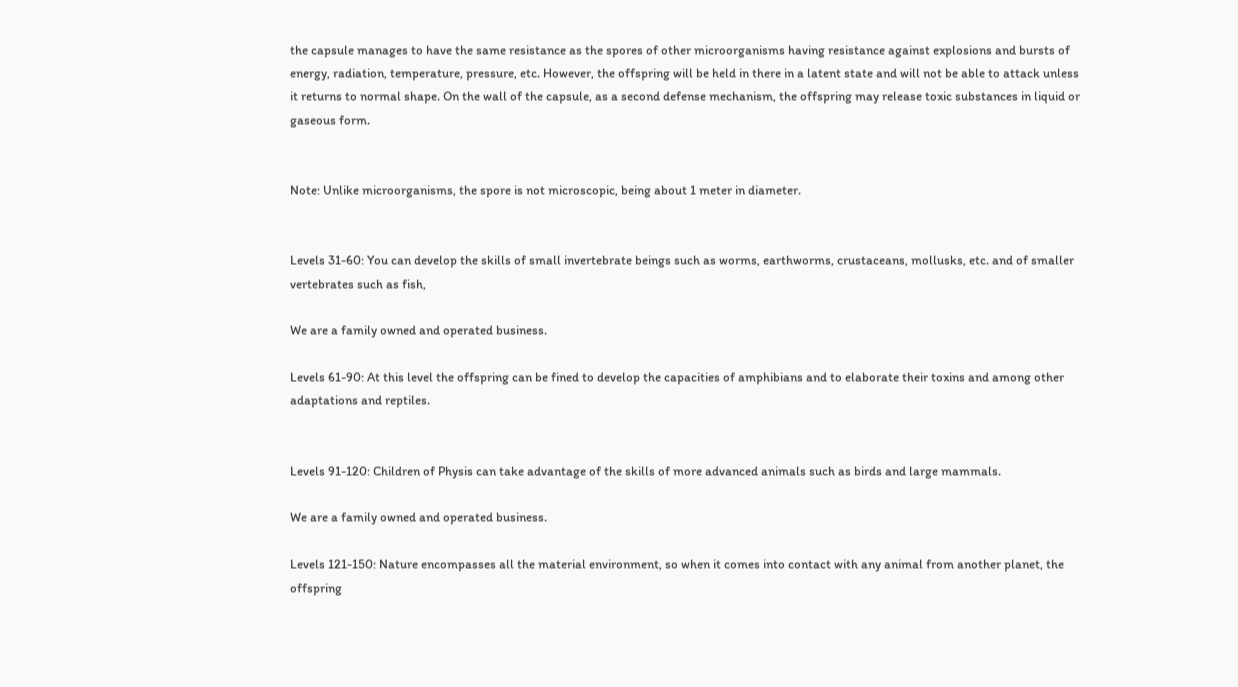the capsule manages to have the same resistance as the spores of other microorganisms having resistance against explosions and bursts of energy, radiation, temperature, pressure, etc. However, the offspring will be held in there in a latent state and will not be able to attack unless it returns to normal shape. On the wall of the capsule, as a second defense mechanism, the offspring may release toxic substances in liquid or gaseous form.


Note: Unlike microorganisms, the spore is not microscopic, being about 1 meter in diameter.


Levels 31-60: You can develop the skills of small invertebrate beings such as worms, earthworms, crustaceans, mollusks, etc. and of smaller vertebrates such as fish,

We are a family owned and operated business.

Levels 61-90: At this level the offspring can be fined to develop the capacities of amphibians and to elaborate their toxins and among other adaptations and reptiles.


Levels 91-120: Children of Physis can take advantage of the skills of more advanced animals such as birds and large mammals.

We are a family owned and operated business.

Levels 121-150: Nature encompasses all the material environment, so when it comes into contact with any animal from another planet, the offspring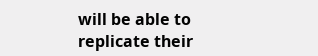will be able to replicate their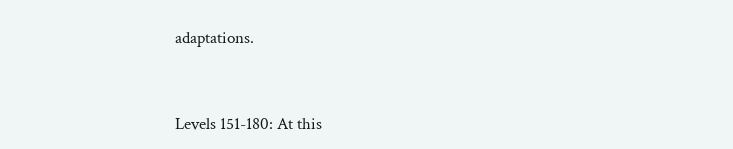adaptations.


Levels 151-180: At this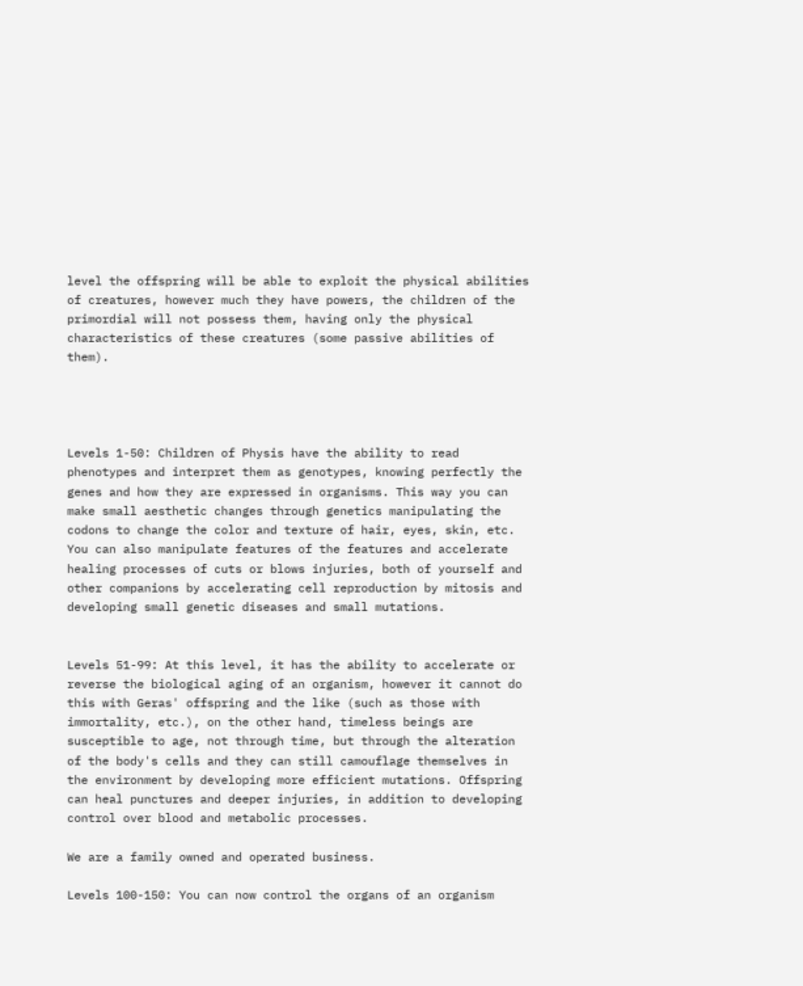level the offspring will be able to exploit the physical abilities of creatures, however much they have powers, the children of the primordial will not possess them, having only the physical characteristics of these creatures (some passive abilities of them).




Levels 1-50: Children of Physis have the ability to read phenotypes and interpret them as genotypes, knowing perfectly the genes and how they are expressed in organisms. This way you can make small aesthetic changes through genetics manipulating the codons to change the color and texture of hair, eyes, skin, etc. You can also manipulate features of the features and accelerate healing processes of cuts or blows injuries, both of yourself and other companions by accelerating cell reproduction by mitosis and developing small genetic diseases and small mutations.


Levels 51-99: At this level, it has the ability to accelerate or reverse the biological aging of an organism, however it cannot do this with Geras' offspring and the like (such as those with immortality, etc.), on the other hand, timeless beings are susceptible to age, not through time, but through the alteration of the body's cells and they can still camouflage themselves in the environment by developing more efficient mutations. Offspring can heal punctures and deeper injuries, in addition to developing control over blood and metabolic processes.

We are a family owned and operated business.

Levels 100-150: You can now control the organs of an organism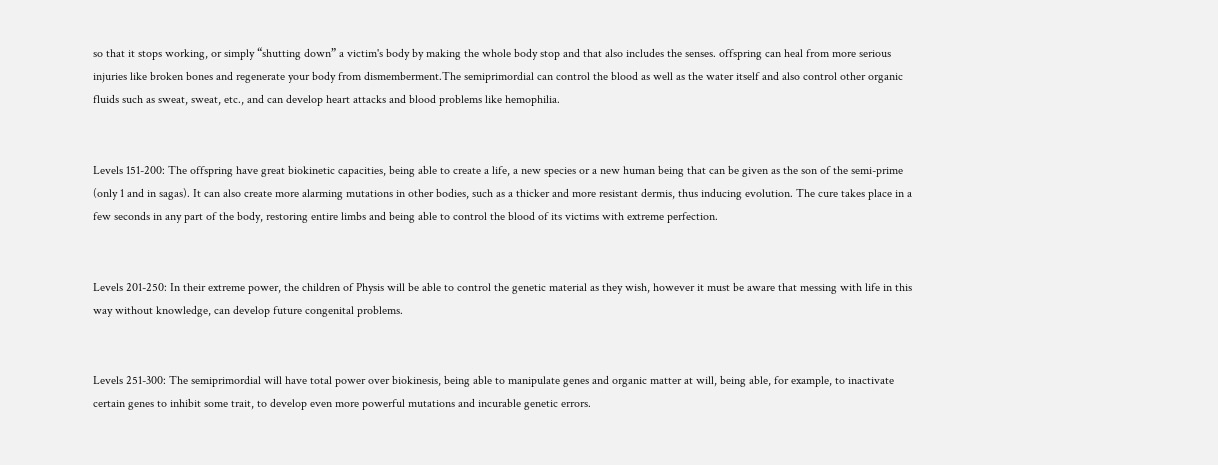so that it stops working, or simply “shutting down” a victim's body by making the whole body stop and that also includes the senses. offspring can heal from more serious injuries like broken bones and regenerate your body from dismemberment.The semiprimordial can control the blood as well as the water itself and also control other organic fluids such as sweat, sweat, etc., and can develop heart attacks and blood problems like hemophilia.


Levels 151-200: The offspring have great biokinetic capacities, being able to create a life, a new species or a new human being that can be given as the son of the semi-prime (only 1 and in sagas). It can also create more alarming mutations in other bodies, such as a thicker and more resistant dermis, thus inducing evolution. The cure takes place in a few seconds in any part of the body, restoring entire limbs and being able to control the blood of its victims with extreme perfection.


Levels 201-250: In their extreme power, the children of Physis will be able to control the genetic material as they wish, however it must be aware that messing with life in this way without knowledge, can develop future congenital problems.


Levels 251-300: The semiprimordial will have total power over biokinesis, being able to manipulate genes and organic matter at will, being able, for example, to inactivate certain genes to inhibit some trait, to develop even more powerful mutations and incurable genetic errors.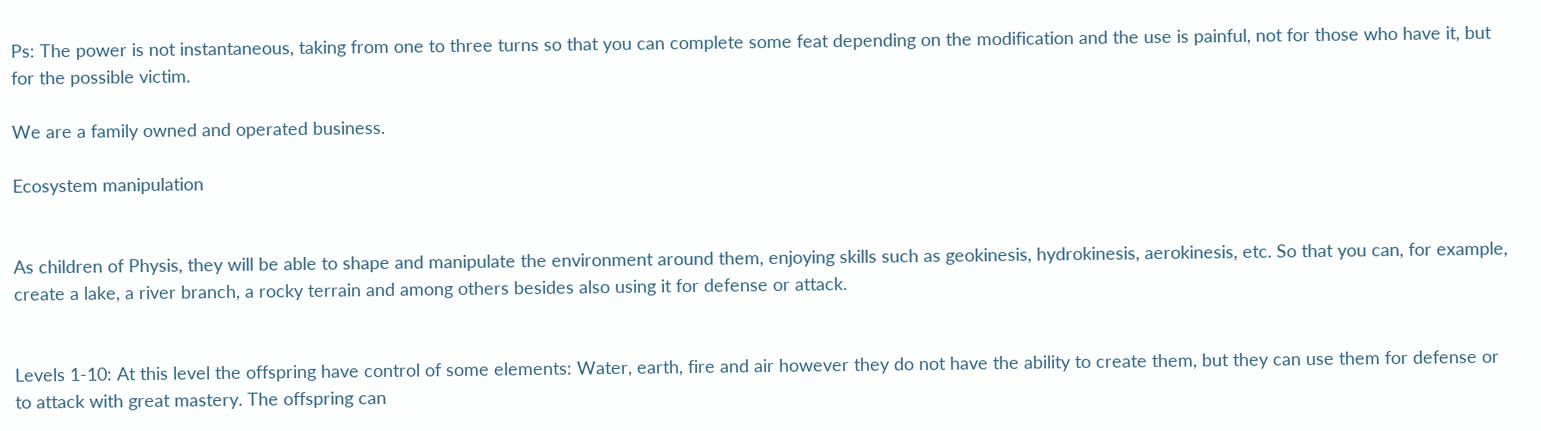Ps: The power is not instantaneous, taking from one to three turns so that you can complete some feat depending on the modification and the use is painful, not for those who have it, but for the possible victim.

We are a family owned and operated business.

Ecosystem manipulation


As children of Physis, they will be able to shape and manipulate the environment around them, enjoying skills such as geokinesis, hydrokinesis, aerokinesis, etc. So that you can, for example, create a lake, a river branch, a rocky terrain and among others besides also using it for defense or attack.


Levels 1-10: At this level the offspring have control of some elements: Water, earth, fire and air however they do not have the ability to create them, but they can use them for defense or to attack with great mastery. The offspring can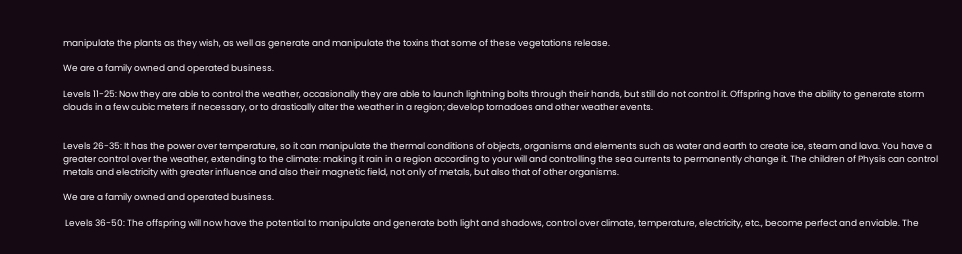manipulate the plants as they wish, as well as generate and manipulate the toxins that some of these vegetations release.

We are a family owned and operated business.

Levels 11-25: Now they are able to control the weather, occasionally they are able to launch lightning bolts through their hands, but still do not control it. Offspring have the ability to generate storm clouds in a few cubic meters if necessary, or to drastically alter the weather in a region; develop tornadoes and other weather events.


Levels 26-35: It has the power over temperature, so it can manipulate the thermal conditions of objects, organisms and elements such as water and earth to create ice, steam and lava. You have a greater control over the weather, extending to the climate: making it rain in a region according to your will and controlling the sea currents to permanently change it. The children of Physis can control metals and electricity with greater influence and also their magnetic field, not only of metals, but also that of other organisms.

We are a family owned and operated business.

 Levels 36-50: The offspring will now have the potential to manipulate and generate both light and shadows, control over climate, temperature, electricity, etc., become perfect and enviable. The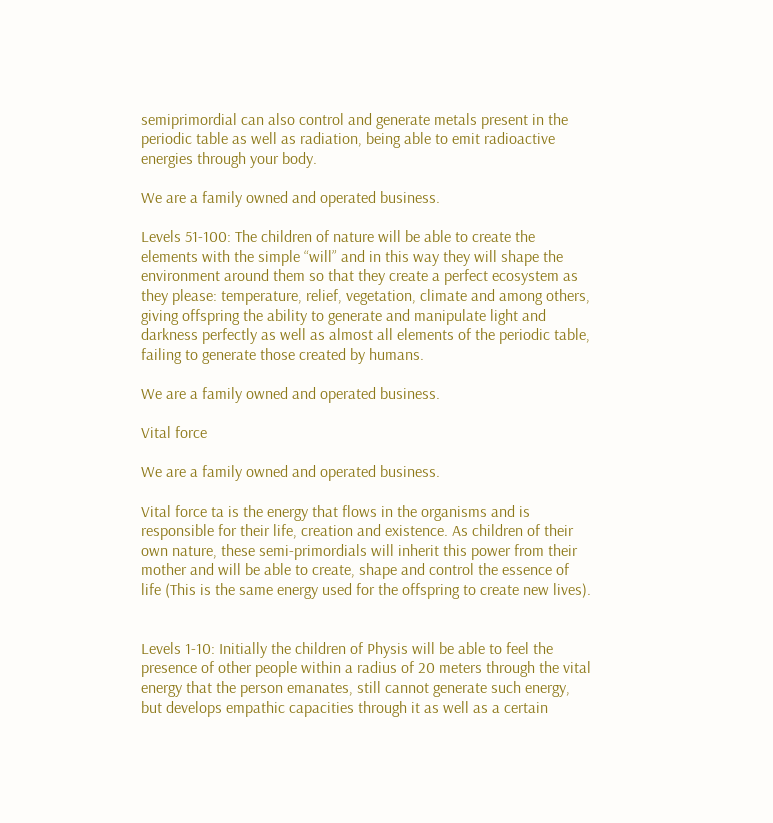semiprimordial can also control and generate metals present in the periodic table as well as radiation, being able to emit radioactive energies through your body.

We are a family owned and operated business.

Levels 51-100: The children of nature will be able to create the elements with the simple “will” and in this way they will shape the environment around them so that they create a perfect ecosystem as they please: temperature, relief, vegetation, climate and among others, giving offspring the ability to generate and manipulate light and darkness perfectly as well as almost all elements of the periodic table, failing to generate those created by humans.

We are a family owned and operated business.

Vital force

We are a family owned and operated business.

Vital force ta is the energy that flows in the organisms and is responsible for their life, creation and existence. As children of their own nature, these semi-primordials will inherit this power from their mother and will be able to create, shape and control the essence of life (This is the same energy used for the offspring to create new lives).


Levels 1-10: Initially the children of Physis will be able to feel the presence of other people within a radius of 20 meters through the vital energy that the person emanates, still cannot generate such energy, but develops empathic capacities through it as well as a certain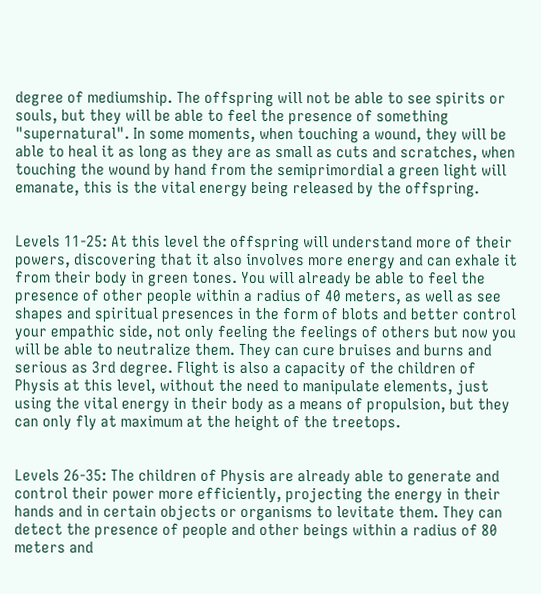degree of mediumship. The offspring will not be able to see spirits or souls, but they will be able to feel the presence of something "supernatural". In some moments, when touching a wound, they will be able to heal it as long as they are as small as cuts and scratches, when touching the wound by hand from the semiprimordial a green light will emanate, this is the vital energy being released by the offspring.


Levels 11-25: At this level the offspring will understand more of their powers, discovering that it also involves more energy and can exhale it from their body in green tones. You will already be able to feel the presence of other people within a radius of 40 meters, as well as see shapes and spiritual presences in the form of blots and better control your empathic side, not only feeling the feelings of others but now you will be able to neutralize them. They can cure bruises and burns and serious as 3rd degree. Flight is also a capacity of the children of Physis at this level, without the need to manipulate elements, just using the vital energy in their body as a means of propulsion, but they can only fly at maximum at the height of the treetops.


Levels 26-35: The children of Physis are already able to generate and control their power more efficiently, projecting the energy in their hands and in certain objects or organisms to levitate them. They can detect the presence of people and other beings within a radius of 80 meters and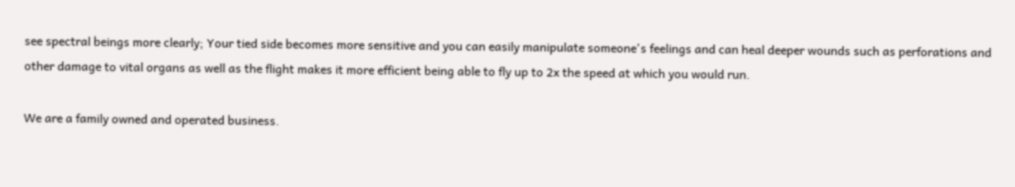see spectral beings more clearly; Your tied side becomes more sensitive and you can easily manipulate someone's feelings and can heal deeper wounds such as perforations and other damage to vital organs as well as the flight makes it more efficient being able to fly up to 2x the speed at which you would run.

We are a family owned and operated business.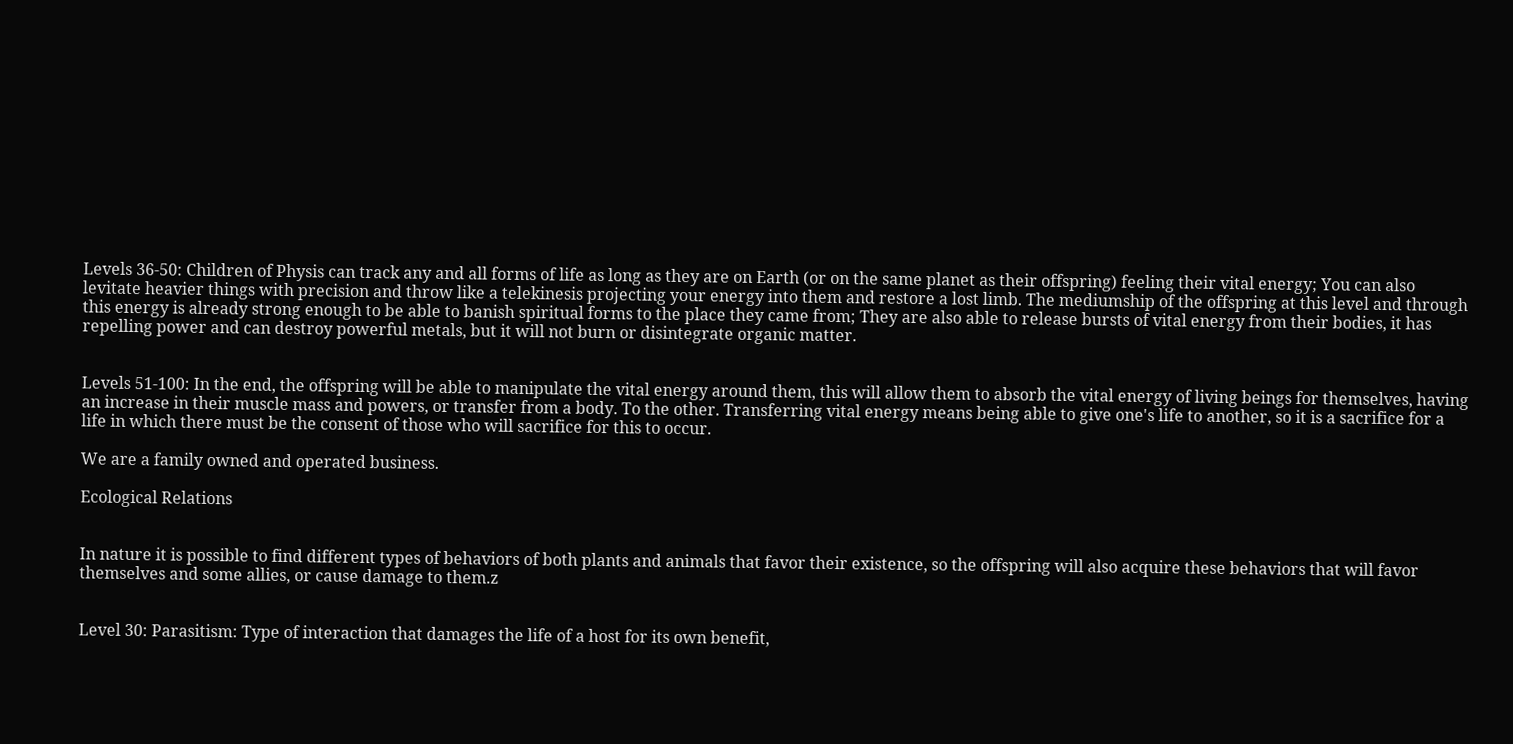Levels 36-50: Children of Physis can track any and all forms of life as long as they are on Earth (or on the same planet as their offspring) feeling their vital energy; You can also levitate heavier things with precision and throw like a telekinesis projecting your energy into them and restore a lost limb. The mediumship of the offspring at this level and through this energy is already strong enough to be able to banish spiritual forms to the place they came from; They are also able to release bursts of vital energy from their bodies, it has repelling power and can destroy powerful metals, but it will not burn or disintegrate organic matter.


Levels 51-100: In the end, the offspring will be able to manipulate the vital energy around them, this will allow them to absorb the vital energy of living beings for themselves, having an increase in their muscle mass and powers, or transfer from a body. To the other. Transferring vital energy means being able to give one's life to another, so it is a sacrifice for a life in which there must be the consent of those who will sacrifice for this to occur.

We are a family owned and operated business.

Ecological Relations


In nature it is possible to find different types of behaviors of both plants and animals that favor their existence, so the offspring will also acquire these behaviors that will favor themselves and some allies, or cause damage to them.z


Level 30: Parasitism: Type of interaction that damages the life of a host for its own benefit,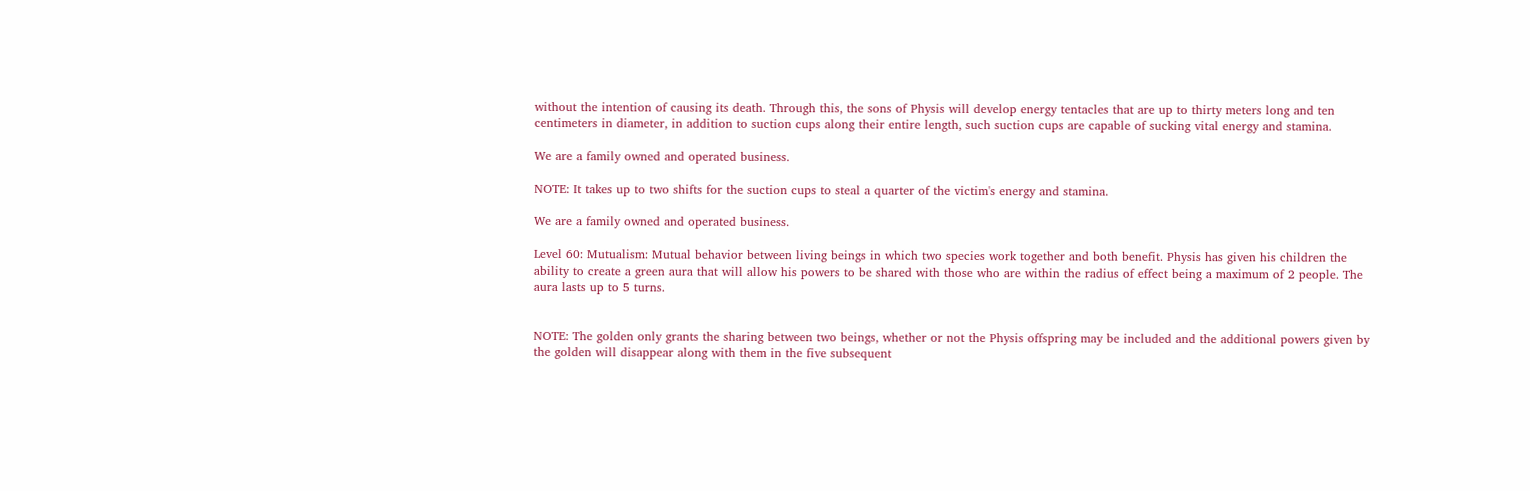without the intention of causing its death. Through this, the sons of Physis will develop energy tentacles that are up to thirty meters long and ten centimeters in diameter, in addition to suction cups along their entire length, such suction cups are capable of sucking vital energy and stamina.

We are a family owned and operated business.

NOTE: It takes up to two shifts for the suction cups to steal a quarter of the victim's energy and stamina.

We are a family owned and operated business.

Level 60: Mutualism: Mutual behavior between living beings in which two species work together and both benefit. Physis has given his children the ability to create a green aura that will allow his powers to be shared with those who are within the radius of effect being a maximum of 2 people. The aura lasts up to 5 turns.


NOTE: The golden only grants the sharing between two beings, whether or not the Physis offspring may be included and the additional powers given by the golden will disappear along with them in the five subsequent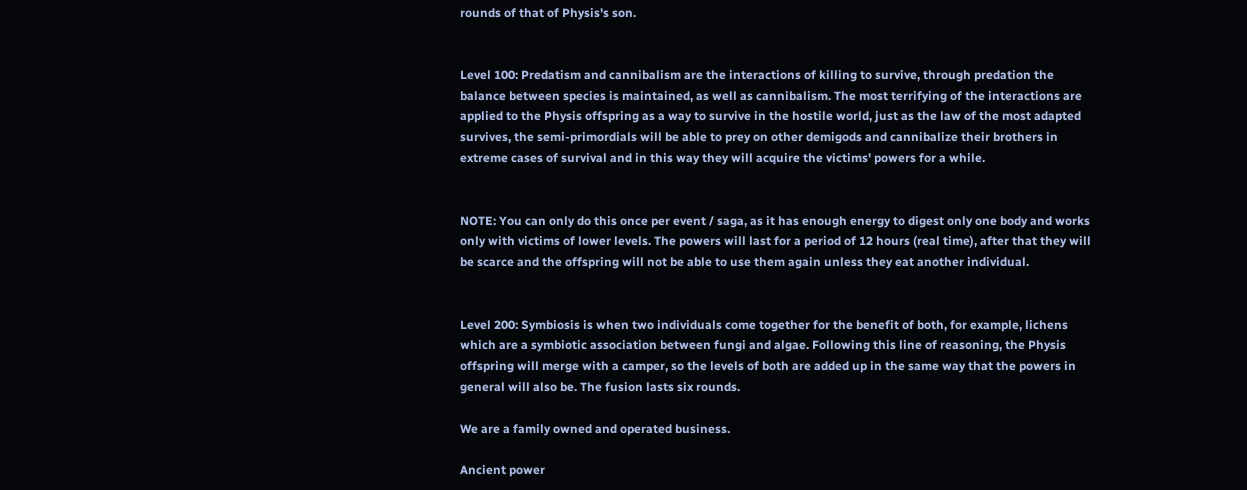rounds of that of Physis's son.


Level 100: Predatism and cannibalism are the interactions of killing to survive, through predation the balance between species is maintained, as well as cannibalism. The most terrifying of the interactions are applied to the Physis offspring as a way to survive in the hostile world, just as the law of the most adapted survives, the semi-primordials will be able to prey on other demigods and cannibalize their brothers in extreme cases of survival and in this way they will acquire the victims' powers for a while.


NOTE: You can only do this once per event / saga, as it has enough energy to digest only one body and works only with victims of lower levels. The powers will last for a period of 12 hours (real time), after that they will be scarce and the offspring will not be able to use them again unless they eat another individual.


Level 200: Symbiosis is when two individuals come together for the benefit of both, for example, lichens which are a symbiotic association between fungi and algae. Following this line of reasoning, the Physis offspring will merge with a camper, so the levels of both are added up in the same way that the powers in general will also be. The fusion lasts six rounds.

We are a family owned and operated business.

Ancient power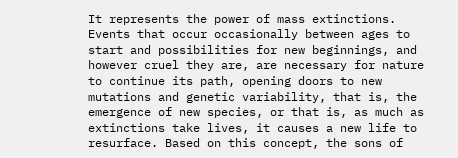It represents the power of mass extinctions. Events that occur occasionally between ages to start and possibilities for new beginnings, and however cruel they are, are necessary for nature to continue its path, opening doors to new mutations and genetic variability, that is, the emergence of new species, or that is, as much as extinctions take lives, it causes a new life to resurface. Based on this concept, the sons of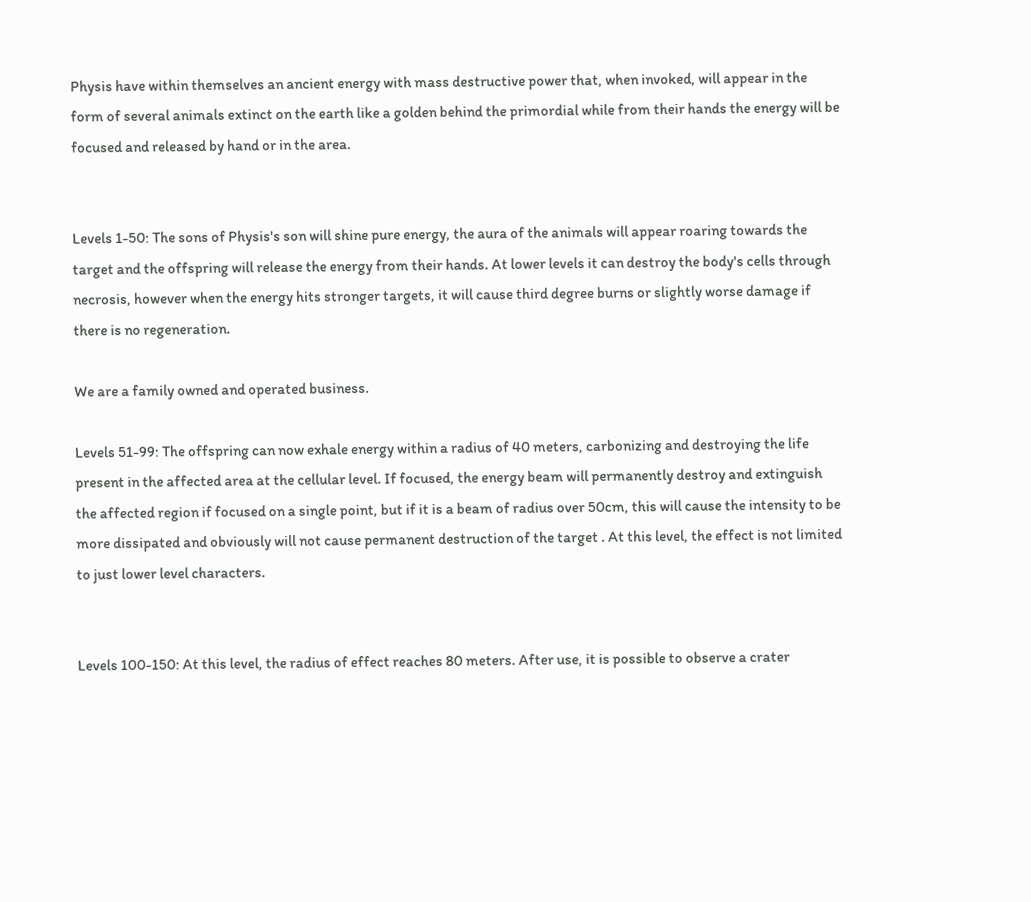Physis have within themselves an ancient energy with mass destructive power that, when invoked, will appear in the form of several animals extinct on the earth like a golden behind the primordial while from their hands the energy will be focused and released by hand or in the area.


Levels 1-50: The sons of Physis's son will shine pure energy, the aura of the animals will appear roaring towards the target and the offspring will release the energy from their hands. At lower levels it can destroy the body's cells through necrosis, however when the energy hits stronger targets, it will cause third degree burns or slightly worse damage if there is no regeneration.

We are a family owned and operated business.

Levels 51-99: The offspring can now exhale energy within a radius of 40 meters, carbonizing and destroying the life present in the affected area at the cellular level. If focused, the energy beam will permanently destroy and extinguish the affected region if focused on a single point, but if it is a beam of radius over 50cm, this will cause the intensity to be more dissipated and obviously will not cause permanent destruction of the target . At this level, the effect is not limited to just lower level characters.


Levels 100-150: At this level, the radius of effect reaches 80 meters. After use, it is possible to observe a crater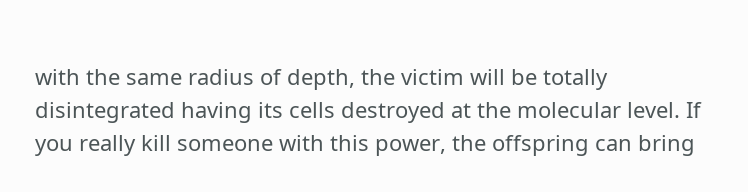with the same radius of depth, the victim will be totally disintegrated having its cells destroyed at the molecular level. If you really kill someone with this power, the offspring can bring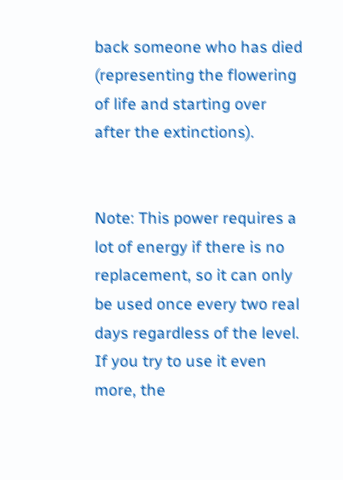back someone who has died (representing the flowering of life and starting over after the extinctions).


Note: This power requires a lot of energy if there is no replacement, so it can only be used once every two real days regardless of the level. If you try to use it even more, the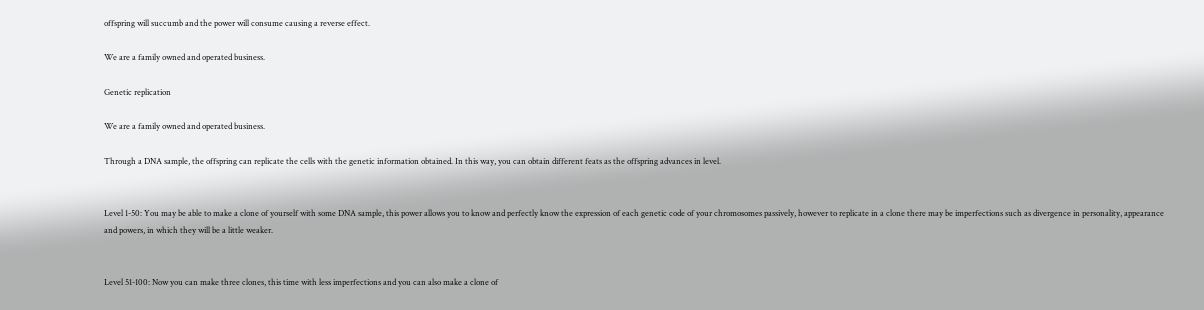offspring will succumb and the power will consume causing a reverse effect.

We are a family owned and operated business.

Genetic replication

We are a family owned and operated business.

Through a DNA sample, the offspring can replicate the cells with the genetic information obtained. In this way, you can obtain different feats as the offspring advances in level.


Level 1-50: You may be able to make a clone of yourself with some DNA sample, this power allows you to know and perfectly know the expression of each genetic code of your chromosomes passively, however to replicate in a clone there may be imperfections such as divergence in personality, appearance and powers, in which they will be a little weaker.


Level 51-100: Now you can make three clones, this time with less imperfections and you can also make a clone of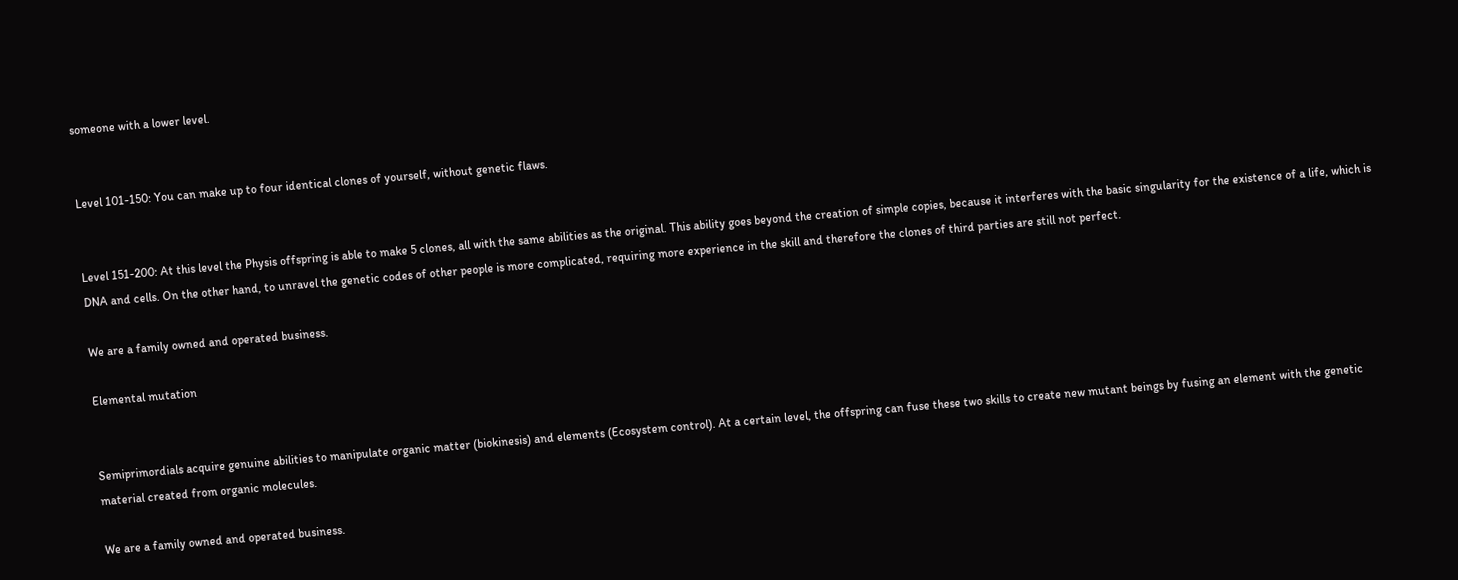someone with a lower level.


Level 101-150: You can make up to four identical clones of yourself, without genetic flaws.


Level 151-200: At this level the Physis offspring is able to make 5 clones, all with the same abilities as the original. This ability goes beyond the creation of simple copies, because it interferes with the basic singularity for the existence of a life, which is DNA and cells. On the other hand, to unravel the genetic codes of other people is more complicated, requiring more experience in the skill and therefore the clones of third parties are still not perfect.

We are a family owned and operated business.

Elemental mutation


Semiprimordials acquire genuine abilities to manipulate organic matter (biokinesis) and elements (Ecosystem control). At a certain level, the offspring can fuse these two skills to create new mutant beings by fusing an element with the genetic material created from organic molecules.

We are a family owned and operated business.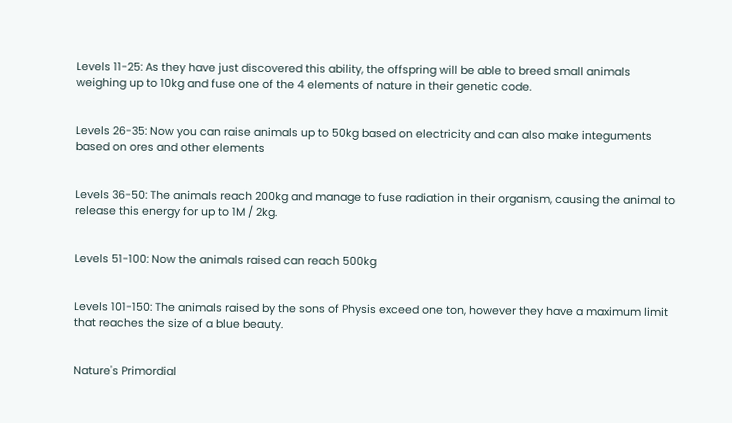Levels 11-25: As they have just discovered this ability, the offspring will be able to breed small animals weighing up to 10kg and fuse one of the 4 elements of nature in their genetic code.


Levels 26-35: Now you can raise animals up to 50kg based on electricity and can also make integuments based on ores and other elements


Levels 36-50: The animals reach 200kg and manage to fuse radiation in their organism, causing the animal to release this energy for up to 1M / 2kg.


Levels 51-100: Now the animals raised can reach 500kg


Levels 101-150: The animals raised by the sons of Physis exceed one ton, however they have a maximum limit that reaches the size of a blue beauty.


Nature's Primordial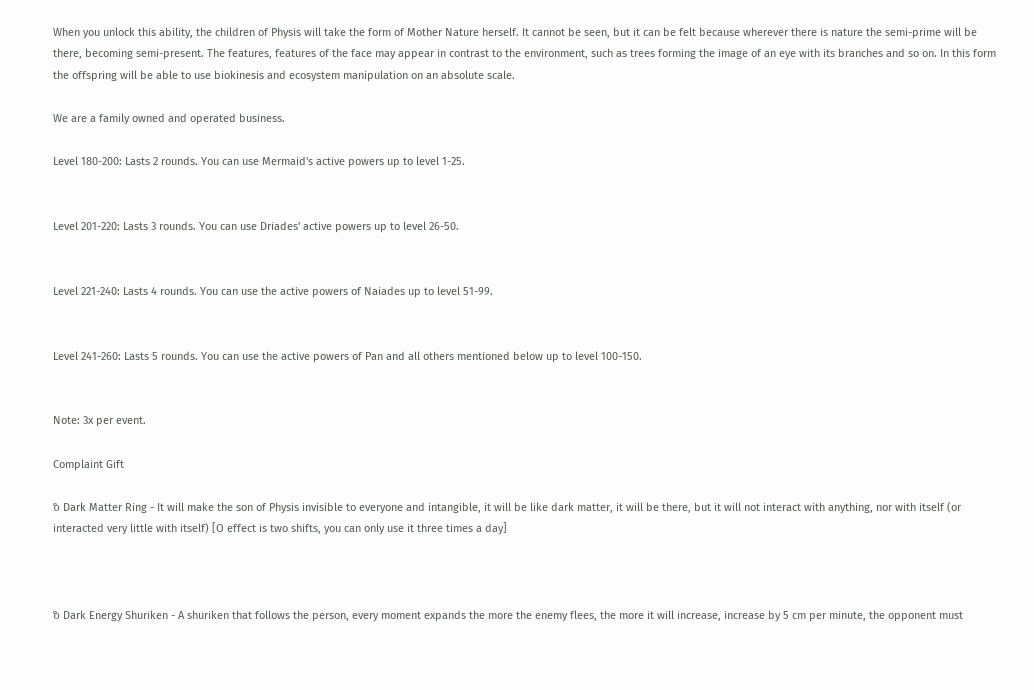When you unlock this ability, the children of Physis will take the form of Mother Nature herself. It cannot be seen, but it can be felt because wherever there is nature the semi-prime will be there, becoming semi-present. The features, features of the face may appear in contrast to the environment, such as trees forming the image of an eye with its branches and so on. In this form the offspring will be able to use biokinesis and ecosystem manipulation on an absolute scale.

We are a family owned and operated business.

Level 180-200: Lasts 2 rounds. You can use Mermaid's active powers up to level 1-25.


Level 201-220: Lasts 3 rounds. You can use Driades' active powers up to level 26-50.


Level 221-240: Lasts 4 rounds. You can use the active powers of Naiades up to level 51-99.


Level 241-260: Lasts 5 rounds. You can use the active powers of Pan and all others mentioned below up to level 100-150.


Note: 3x per event.

Complaint Gift

ზ Dark Matter Ring - It will make the son of Physis invisible to everyone and intangible, it will be like dark matter, it will be there, but it will not interact with anything, nor with itself (or interacted very little with itself) [O effect is two shifts, you can only use it three times a day]



ზ Dark Energy Shuriken - A shuriken that follows the person, every moment expands the more the enemy flees, the more it will increase, increase by 5 cm per minute, the opponent must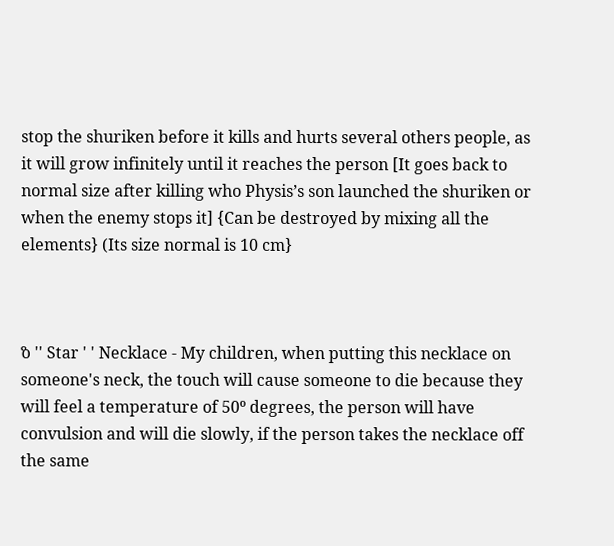stop the shuriken before it kills and hurts several others people, as it will grow infinitely until it reaches the person [It goes back to normal size after killing who Physis’s son launched the shuriken or when the enemy stops it] {Can be destroyed by mixing all the elements} (Its size normal is 10 cm}



ზ '' Star ' ' Necklace - My children, when putting this necklace on someone's neck, the touch will cause someone to die because they will feel a temperature of 50º degrees, the person will have convulsion and will die slowly, if the person takes the necklace off the same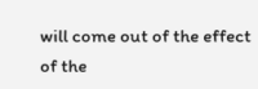will come out of the effect of the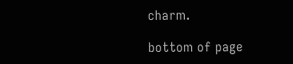charm.

bottom of page